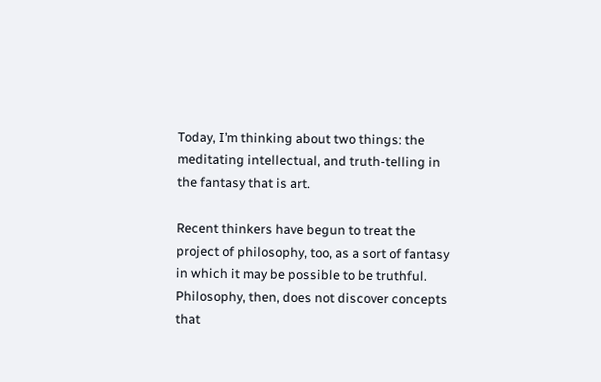Today, I’m thinking about two things: the meditating intellectual, and truth-telling in the fantasy that is art.

Recent thinkers have begun to treat the project of philosophy, too, as a sort of fantasy in which it may be possible to be truthful.  Philosophy, then, does not discover concepts that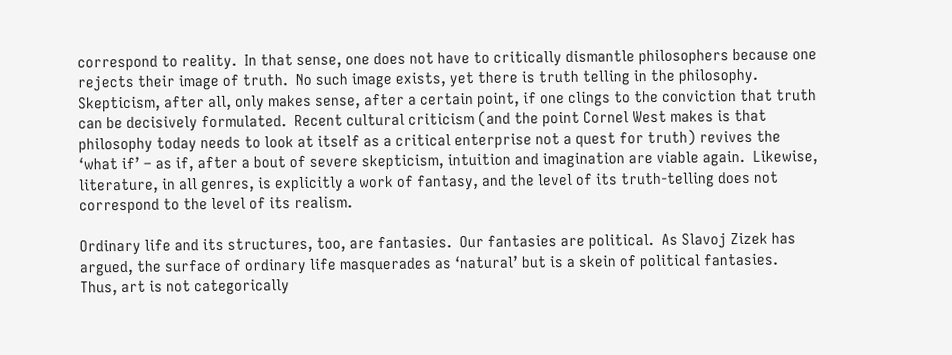correspond to reality.  In that sense, one does not have to critically dismantle philosophers because one rejects their image of truth.  No such image exists, yet there is truth telling in the philosophy.  Skepticism, after all, only makes sense, after a certain point, if one clings to the conviction that truth can be decisively formulated.  Recent cultural criticism (and the point Cornel West makes is that philosophy today needs to look at itself as a critical enterprise not a quest for truth) revives the ‘what if’ – as if, after a bout of severe skepticism, intuition and imagination are viable again.  Likewise, literature, in all genres, is explicitly a work of fantasy, and the level of its truth-telling does not correspond to the level of its realism.

Ordinary life and its structures, too, are fantasies.  Our fantasies are political.  As Slavoj Zizek has argued, the surface of ordinary life masquerades as ‘natural’ but is a skein of political fantasies.  Thus, art is not categorically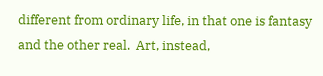different from ordinary life, in that one is fantasy and the other real.  Art, instead,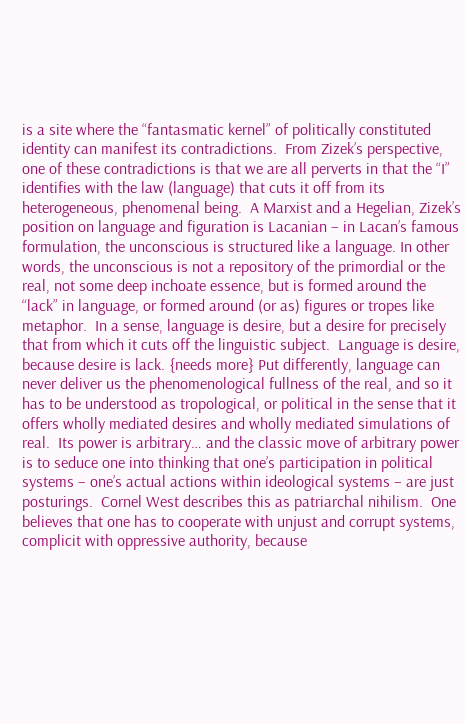is a site where the “fantasmatic kernel” of politically constituted identity can manifest its contradictions.  From Zizek’s perspective, one of these contradictions is that we are all perverts in that the “I” identifies with the law (language) that cuts it off from its heterogeneous, phenomenal being.  A Marxist and a Hegelian, Zizek’s position on language and figuration is Lacanian – in Lacan’s famous formulation, the unconscious is structured like a language. In other words, the unconscious is not a repository of the primordial or the real, not some deep inchoate essence, but is formed around the “lack” in language, or formed around (or as) figures or tropes like metaphor.  In a sense, language is desire, but a desire for precisely that from which it cuts off the linguistic subject.  Language is desire, because desire is lack. {needs more} Put differently, language can never deliver us the phenomenological fullness of the real, and so it has to be understood as tropological, or political in the sense that it offers wholly mediated desires and wholly mediated simulations of real.  Its power is arbitrary… and the classic move of arbitrary power is to seduce one into thinking that one’s participation in political systems – one’s actual actions within ideological systems – are just posturings.  Cornel West describes this as patriarchal nihilism.  One believes that one has to cooperate with unjust and corrupt systems, complicit with oppressive authority, because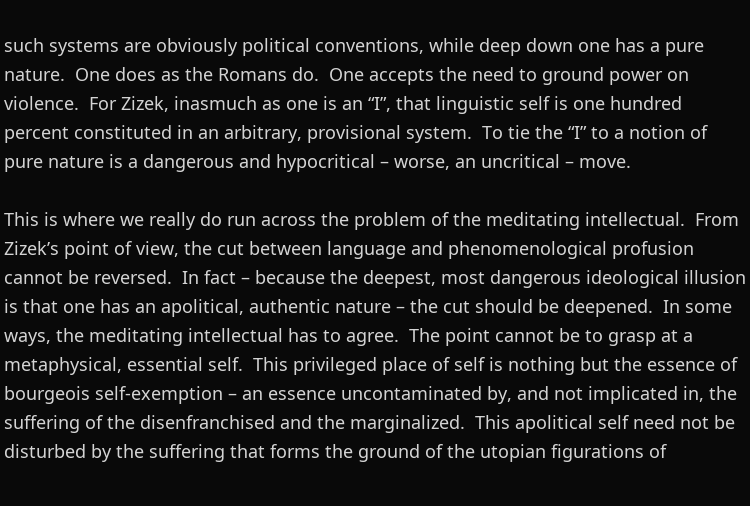such systems are obviously political conventions, while deep down one has a pure nature.  One does as the Romans do.  One accepts the need to ground power on violence.  For Zizek, inasmuch as one is an “I”, that linguistic self is one hundred percent constituted in an arbitrary, provisional system.  To tie the “I” to a notion of pure nature is a dangerous and hypocritical – worse, an uncritical – move.

This is where we really do run across the problem of the meditating intellectual.  From Zizek’s point of view, the cut between language and phenomenological profusion cannot be reversed.  In fact – because the deepest, most dangerous ideological illusion is that one has an apolitical, authentic nature – the cut should be deepened.  In some ways, the meditating intellectual has to agree.  The point cannot be to grasp at a metaphysical, essential self.  This privileged place of self is nothing but the essence of bourgeois self-exemption – an essence uncontaminated by, and not implicated in, the suffering of the disenfranchised and the marginalized.  This apolitical self need not be disturbed by the suffering that forms the ground of the utopian figurations of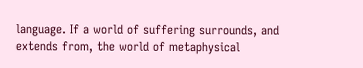language. If a world of suffering surrounds, and extends from, the world of metaphysical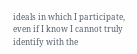ideals in which I participate, even if I know I cannot truly identify with the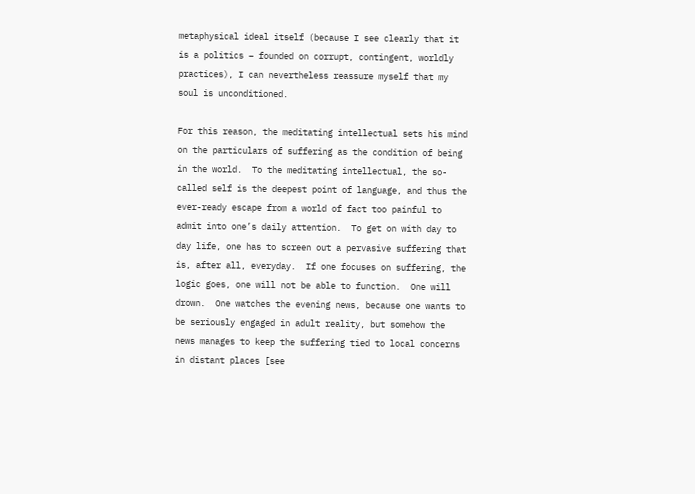metaphysical ideal itself (because I see clearly that it is a politics – founded on corrupt, contingent, worldly practices), I can nevertheless reassure myself that my soul is unconditioned.

For this reason, the meditating intellectual sets his mind on the particulars of suffering as the condition of being in the world.  To the meditating intellectual, the so-called self is the deepest point of language, and thus the ever-ready escape from a world of fact too painful to admit into one’s daily attention.  To get on with day to day life, one has to screen out a pervasive suffering that is, after all, everyday.  If one focuses on suffering, the logic goes, one will not be able to function.  One will drown.  One watches the evening news, because one wants to be seriously engaged in adult reality, but somehow the news manages to keep the suffering tied to local concerns in distant places [see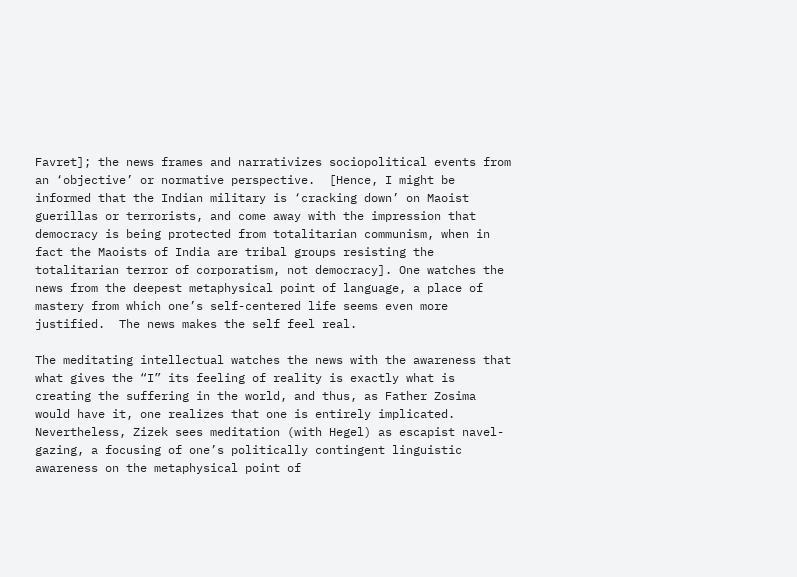Favret]; the news frames and narrativizes sociopolitical events from an ‘objective’ or normative perspective.  [Hence, I might be informed that the Indian military is ‘cracking down’ on Maoist guerillas or terrorists, and come away with the impression that democracy is being protected from totalitarian communism, when in fact the Maoists of India are tribal groups resisting the totalitarian terror of corporatism, not democracy]. One watches the news from the deepest metaphysical point of language, a place of mastery from which one’s self-centered life seems even more justified.  The news makes the self feel real.

The meditating intellectual watches the news with the awareness that what gives the “I” its feeling of reality is exactly what is creating the suffering in the world, and thus, as Father Zosima would have it, one realizes that one is entirely implicated.  Nevertheless, Zizek sees meditation (with Hegel) as escapist navel-gazing, a focusing of one’s politically contingent linguistic awareness on the metaphysical point of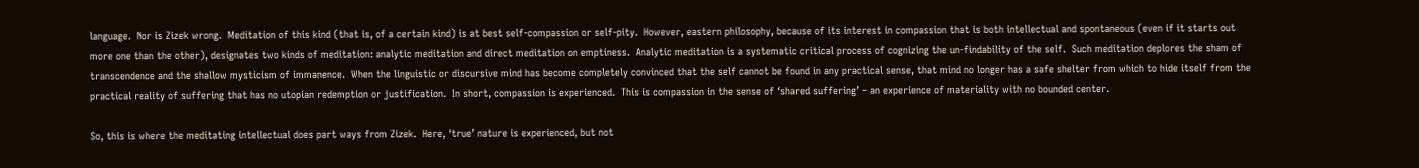language.  Nor is Zizek wrong.  Meditation of this kind (that is, of a certain kind) is at best self-compassion or self-pity.  However, eastern philosophy, because of its interest in compassion that is both intellectual and spontaneous (even if it starts out more one than the other), designates two kinds of meditation: analytic meditation and direct meditation on emptiness.  Analytic meditation is a systematic critical process of cognizing the un-findability of the self.  Such meditation deplores the sham of transcendence and the shallow mysticism of immanence.  When the linguistic or discursive mind has become completely convinced that the self cannot be found in any practical sense, that mind no longer has a safe shelter from which to hide itself from the practical reality of suffering that has no utopian redemption or justification.  In short, compassion is experienced.  This is compassion in the sense of ‘shared suffering’ – an experience of materiality with no bounded center.

So, this is where the meditating intellectual does part ways from Zizek.  Here, ‘true’ nature is experienced, but not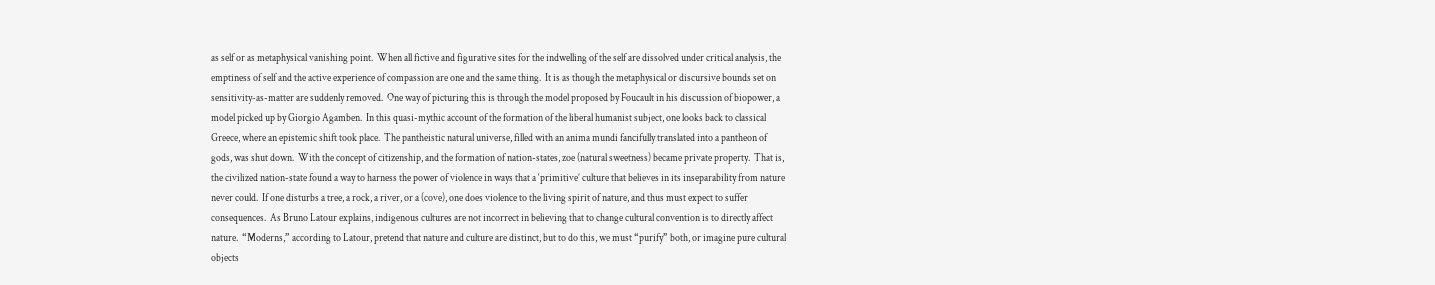as self or as metaphysical vanishing point.  When all fictive and figurative sites for the indwelling of the self are dissolved under critical analysis, the emptiness of self and the active experience of compassion are one and the same thing.  It is as though the metaphysical or discursive bounds set on sensitivity-as-matter are suddenly removed.  One way of picturing this is through the model proposed by Foucault in his discussion of biopower, a model picked up by Giorgio Agamben.  In this quasi-mythic account of the formation of the liberal humanist subject, one looks back to classical Greece, where an epistemic shift took place.  The pantheistic natural universe, filled with an anima mundi fancifully translated into a pantheon of gods, was shut down.  With the concept of citizenship, and the formation of nation-states, zoe (natural sweetness) became private property.  That is, the civilized nation-state found a way to harness the power of violence in ways that a ‘primitive’ culture that believes in its inseparability from nature never could.  If one disturbs a tree, a rock, a river, or a (cove), one does violence to the living spirit of nature, and thus must expect to suffer consequences.  As Bruno Latour explains, indigenous cultures are not incorrect in believing that to change cultural convention is to directly affect nature.  “Moderns,” according to Latour, pretend that nature and culture are distinct, but to do this, we must “purify” both, or imagine pure cultural objects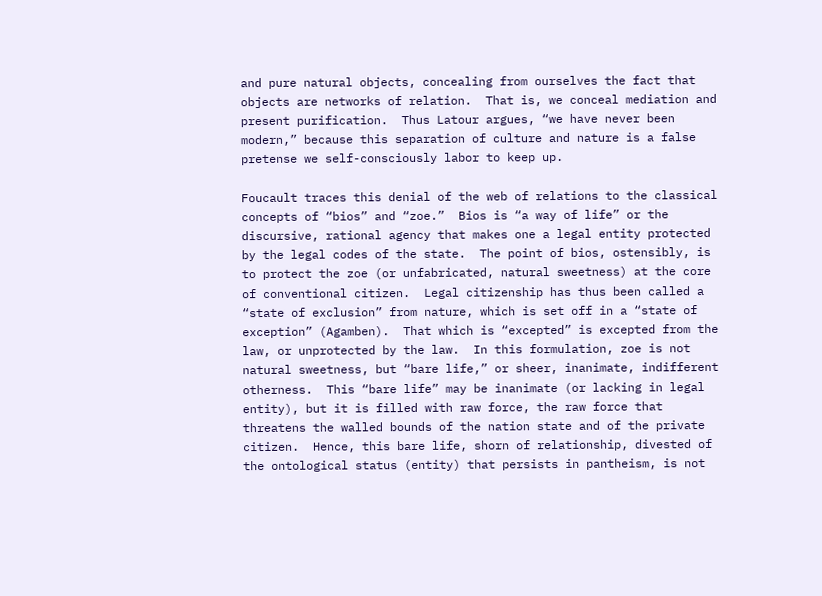and pure natural objects, concealing from ourselves the fact that objects are networks of relation.  That is, we conceal mediation and present purification.  Thus Latour argues, “we have never been modern,” because this separation of culture and nature is a false pretense we self-consciously labor to keep up.

Foucault traces this denial of the web of relations to the classical concepts of “bios” and “zoe.”  Bios is “a way of life” or the discursive, rational agency that makes one a legal entity protected by the legal codes of the state.  The point of bios, ostensibly, is to protect the zoe (or unfabricated, natural sweetness) at the core of conventional citizen.  Legal citizenship has thus been called a “state of exclusion” from nature, which is set off in a “state of exception” (Agamben).  That which is “excepted” is excepted from the law, or unprotected by the law.  In this formulation, zoe is not natural sweetness, but “bare life,” or sheer, inanimate, indifferent otherness.  This “bare life” may be inanimate (or lacking in legal entity), but it is filled with raw force, the raw force that threatens the walled bounds of the nation state and of the private citizen.  Hence, this bare life, shorn of relationship, divested of the ontological status (entity) that persists in pantheism, is not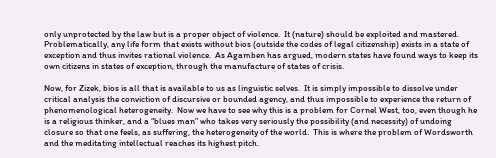only unprotected by the law but is a proper object of violence.  It (nature) should be exploited and mastered. Problematically, any life form that exists without bios (outside the codes of legal citizenship) exists in a state of exception and thus invites rational violence.  As Agamben has argued, modern states have found ways to keep its own citizens in states of exception, through the manufacture of states of crisis.

Now, for Zizek, bios is all that is available to us as linguistic selves.  It is simply impossible to dissolve under critical analysis the conviction of discursive or bounded agency, and thus impossible to experience the return of phenomenological heterogeneity.  Now we have to see why this is a problem for Cornel West, too, even though he is a religious thinker, and a “blues man” who takes very seriously the possibility (and necessity) of undoing closure so that one feels, as suffering, the heterogeneity of the world.  This is where the problem of Wordsworth and the meditating intellectual reaches its highest pitch.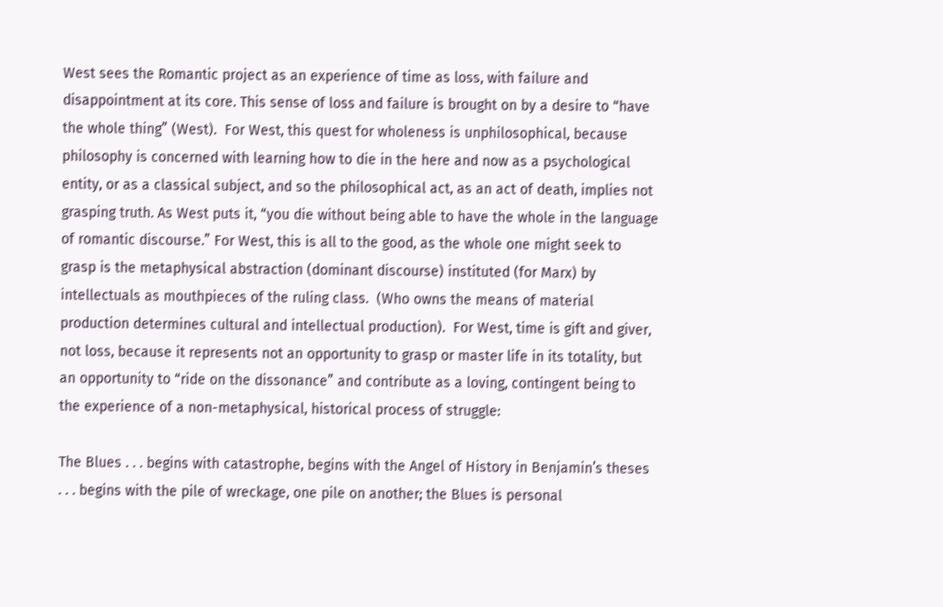West sees the Romantic project as an experience of time as loss, with failure and disappointment at its core. This sense of loss and failure is brought on by a desire to “have the whole thing” (West).  For West, this quest for wholeness is unphilosophical, because philosophy is concerned with learning how to die in the here and now as a psychological entity, or as a classical subject, and so the philosophical act, as an act of death, implies not grasping truth. As West puts it, “you die without being able to have the whole in the language of romantic discourse.” For West, this is all to the good, as the whole one might seek to grasp is the metaphysical abstraction (dominant discourse) instituted (for Marx) by intellectuals as mouthpieces of the ruling class.  (Who owns the means of material production determines cultural and intellectual production).  For West, time is gift and giver, not loss, because it represents not an opportunity to grasp or master life in its totality, but an opportunity to “ride on the dissonance” and contribute as a loving, contingent being to the experience of a non-metaphysical, historical process of struggle:

The Blues . . . begins with catastrophe, begins with the Angel of History in Benjamin’s theses . . . begins with the pile of wreckage, one pile on another; the Blues is personal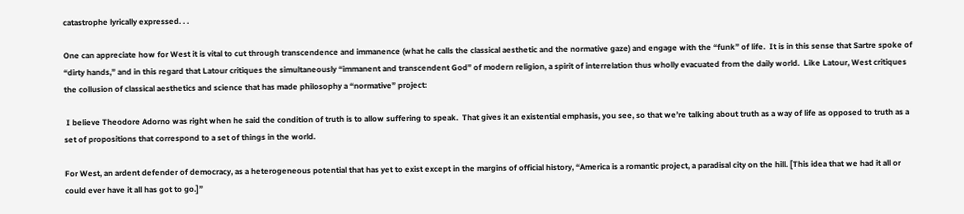catastrophe lyrically expressed. . .

One can appreciate how for West it is vital to cut through transcendence and immanence (what he calls the classical aesthetic and the normative gaze) and engage with the “funk” of life.  It is in this sense that Sartre spoke of “dirty hands,” and in this regard that Latour critiques the simultaneously “immanent and transcendent God” of modern religion, a spirit of interrelation thus wholly evacuated from the daily world.  Like Latour, West critiques the collusion of classical aesthetics and science that has made philosophy a “normative” project:

 I believe Theodore Adorno was right when he said the condition of truth is to allow suffering to speak.  That gives it an existential emphasis, you see, so that we’re talking about truth as a way of life as opposed to truth as a set of propositions that correspond to a set of things in the world.

For West, an ardent defender of democracy, as a heterogeneous potential that has yet to exist except in the margins of official history, “America is a romantic project, a paradisal city on the hill. [This idea that we had it all or could ever have it all has got to go.]”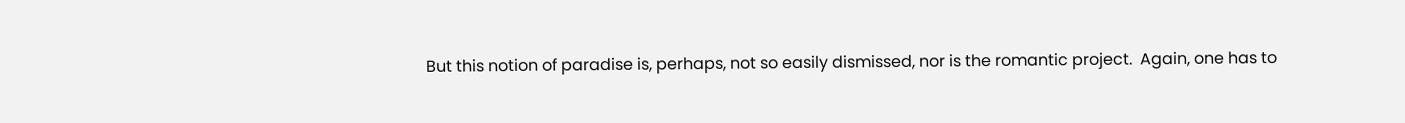But this notion of paradise is, perhaps, not so easily dismissed, nor is the romantic project.  Again, one has to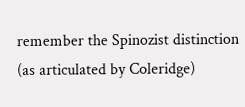remember the Spinozist distinction (as articulated by Coleridge)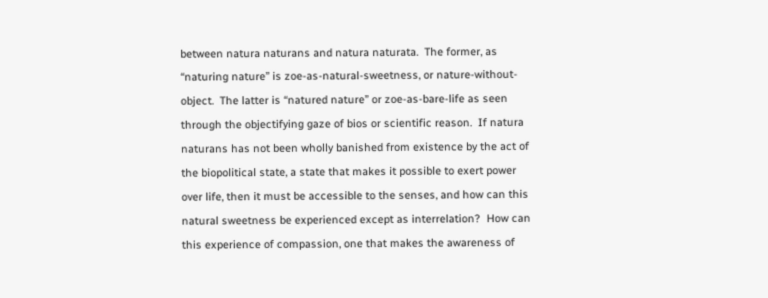between natura naturans and natura naturata.  The former, as “naturing nature” is zoe-as-natural-sweetness, or nature-without-object.  The latter is “natured nature” or zoe-as-bare-life as seen through the objectifying gaze of bios or scientific reason.  If natura naturans has not been wholly banished from existence by the act of the biopolitical state, a state that makes it possible to exert power over life, then it must be accessible to the senses, and how can this natural sweetness be experienced except as interrelation?  How can this experience of compassion, one that makes the awareness of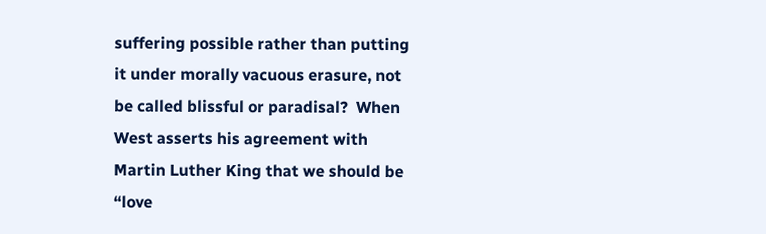suffering possible rather than putting it under morally vacuous erasure, not be called blissful or paradisal?  When West asserts his agreement with Martin Luther King that we should be “love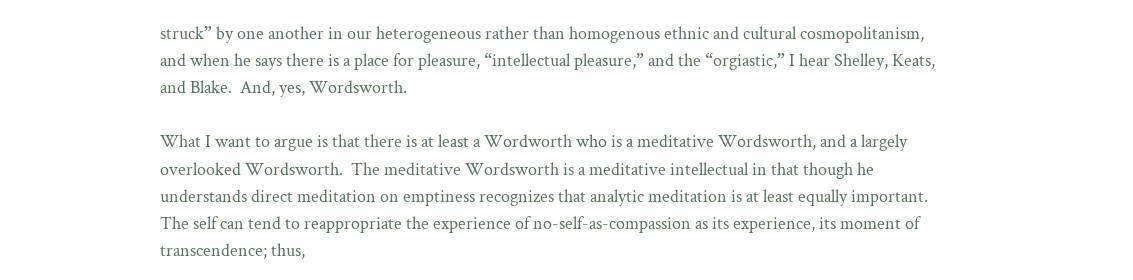struck” by one another in our heterogeneous rather than homogenous ethnic and cultural cosmopolitanism, and when he says there is a place for pleasure, “intellectual pleasure,” and the “orgiastic,” I hear Shelley, Keats, and Blake.  And, yes, Wordsworth.

What I want to argue is that there is at least a Wordworth who is a meditative Wordsworth, and a largely overlooked Wordsworth.  The meditative Wordsworth is a meditative intellectual in that though he understands direct meditation on emptiness recognizes that analytic meditation is at least equally important.  The self can tend to reappropriate the experience of no-self-as-compassion as its experience, its moment of transcendence; thus,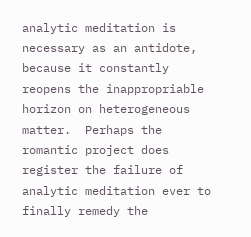analytic meditation is necessary as an antidote, because it constantly reopens the inappropriable horizon on heterogeneous matter.  Perhaps the romantic project does register the failure of analytic meditation ever to finally remedy the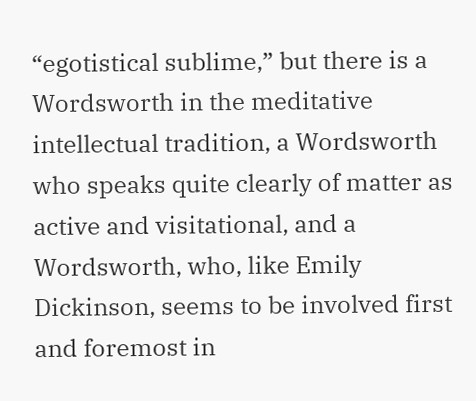“egotistical sublime,” but there is a Wordsworth in the meditative intellectual tradition, a Wordsworth who speaks quite clearly of matter as active and visitational, and a Wordsworth, who, like Emily Dickinson, seems to be involved first and foremost in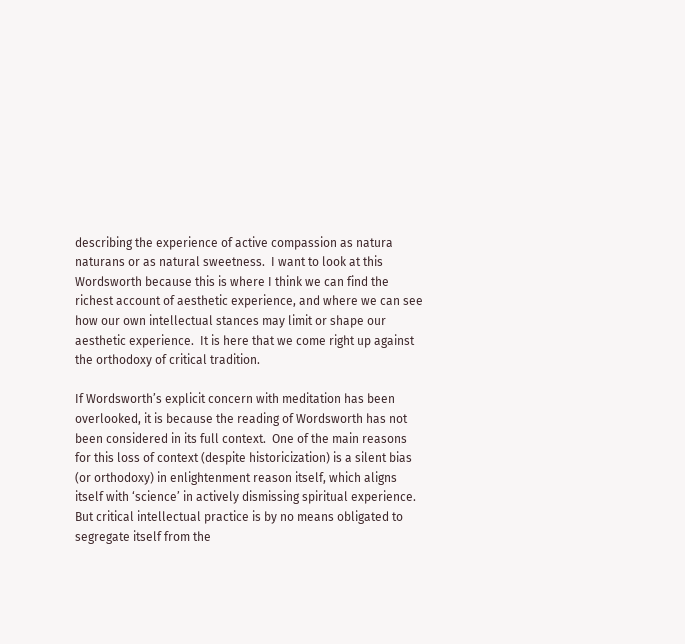describing the experience of active compassion as natura naturans or as natural sweetness.  I want to look at this Wordsworth because this is where I think we can find the richest account of aesthetic experience, and where we can see how our own intellectual stances may limit or shape our aesthetic experience.  It is here that we come right up against the orthodoxy of critical tradition.

If Wordsworth’s explicit concern with meditation has been overlooked, it is because the reading of Wordsworth has not been considered in its full context.  One of the main reasons for this loss of context (despite historicization) is a silent bias (or orthodoxy) in enlightenment reason itself, which aligns itself with ‘science’ in actively dismissing spiritual experience.  But critical intellectual practice is by no means obligated to segregate itself from the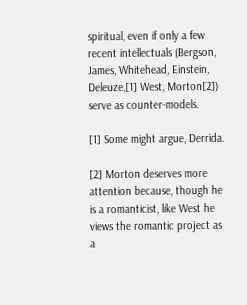spiritual, even if only a few recent intellectuals (Bergson, James, Whitehead, Einstein, Deleuze,[1] West, Morton[2]) serve as counter-models.

[1] Some might argue, Derrida.

[2] Morton deserves more attention because, though he is a romanticist, like West he views the romantic project as a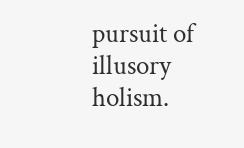pursuit of illusory holism.